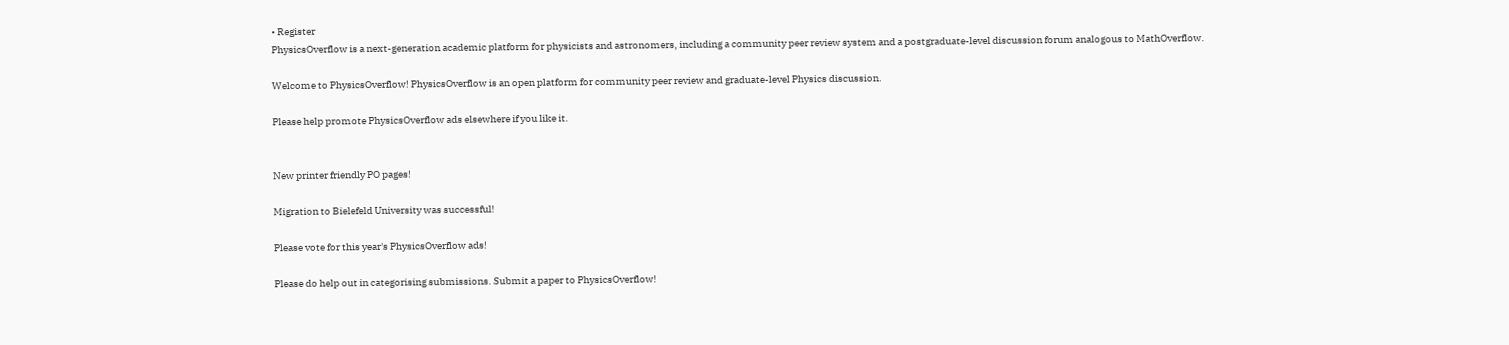• Register
PhysicsOverflow is a next-generation academic platform for physicists and astronomers, including a community peer review system and a postgraduate-level discussion forum analogous to MathOverflow.

Welcome to PhysicsOverflow! PhysicsOverflow is an open platform for community peer review and graduate-level Physics discussion.

Please help promote PhysicsOverflow ads elsewhere if you like it.


New printer friendly PO pages!

Migration to Bielefeld University was successful!

Please vote for this year's PhysicsOverflow ads!

Please do help out in categorising submissions. Submit a paper to PhysicsOverflow!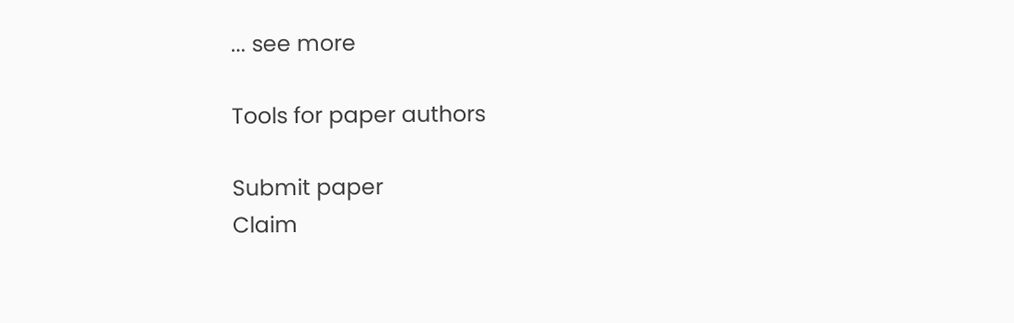... see more

Tools for paper authors

Submit paper
Claim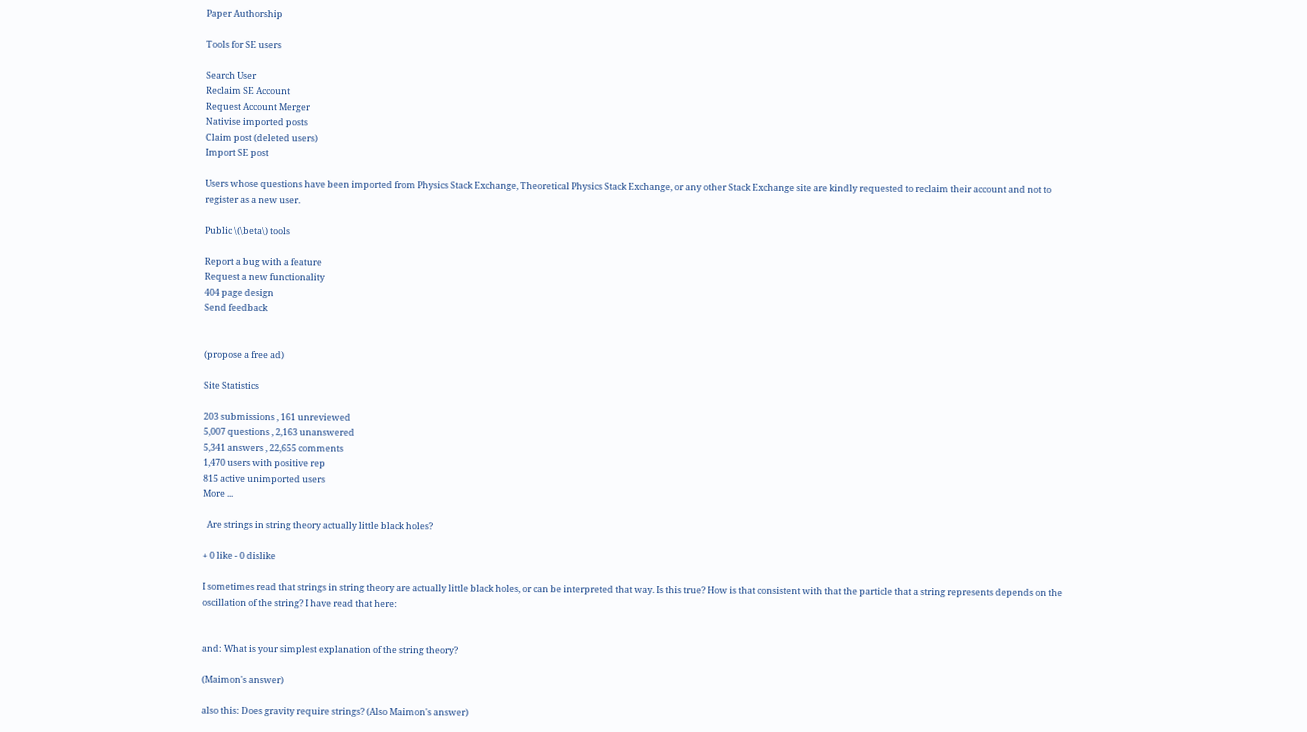Paper Authorship

Tools for SE users

Search User
Reclaim SE Account
Request Account Merger
Nativise imported posts
Claim post (deleted users)
Import SE post

Users whose questions have been imported from Physics Stack Exchange, Theoretical Physics Stack Exchange, or any other Stack Exchange site are kindly requested to reclaim their account and not to register as a new user.

Public \(\beta\) tools

Report a bug with a feature
Request a new functionality
404 page design
Send feedback


(propose a free ad)

Site Statistics

203 submissions , 161 unreviewed
5,007 questions , 2,163 unanswered
5,341 answers , 22,655 comments
1,470 users with positive rep
815 active unimported users
More ...

  Are strings in string theory actually little black holes?

+ 0 like - 0 dislike

I sometimes read that strings in string theory are actually little black holes, or can be interpreted that way. Is this true? How is that consistent with that the particle that a string represents depends on the oscillation of the string? I have read that here:


and: What is your simplest explanation of the string theory?

(Maimon's answer)

also this: Does gravity require strings? (Also Maimon's answer)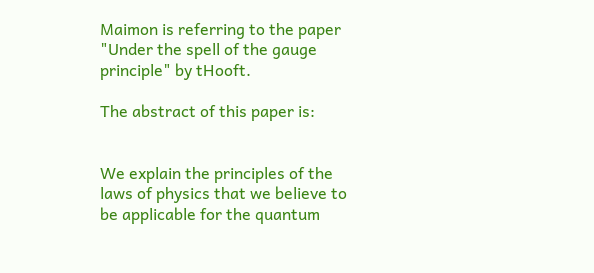Maimon is referring to the paper "Under the spell of the gauge principle" by tHooft.

The abstract of this paper is:


We explain the principles of the laws of physics that we believe to be applicable for the quantum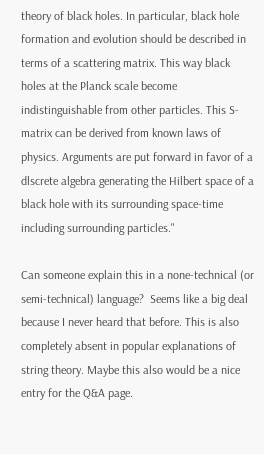theory of black holes. In particular, black hole formation and evolution should be described in terms of a scattering matrix. This way black holes at the Planck scale become indistinguishable from other particles. This S-matrix can be derived from known laws of physics. Arguments are put forward in favor of a dlscrete algebra generating the Hilbert space of a black hole with its surrounding space-time including surrounding particles."

Can someone explain this in a none-technical (or semi-technical) language?  Seems like a big deal because I never heard that before. This is also completely absent in popular explanations of string theory. Maybe this also would be a nice entry for the Q&A page.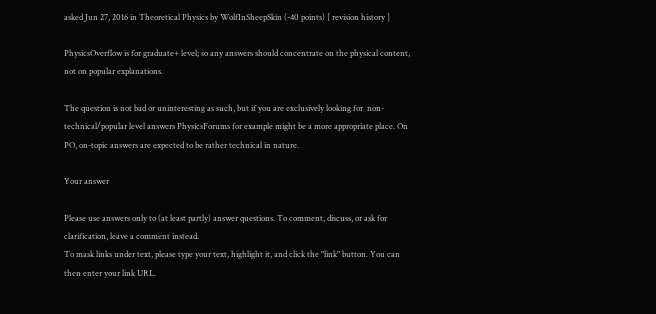asked Jun 27, 2016 in Theoretical Physics by WolfInSheepSkin (-40 points) [ revision history ]

PhysicsOverflow is for graduate+ level; so any answers should concentrate on the physical content, not on popular explanations.

The question is not bad or uninteresting as such, but if you are exclusively looking for  non-technical/popular level answers PhysicsForums for example might be a more appropriate place. On PO, on-topic answers are expected to be rather technical in nature.

Your answer

Please use answers only to (at least partly) answer questions. To comment, discuss, or ask for clarification, leave a comment instead.
To mask links under text, please type your text, highlight it, and click the "link" button. You can then enter your link URL.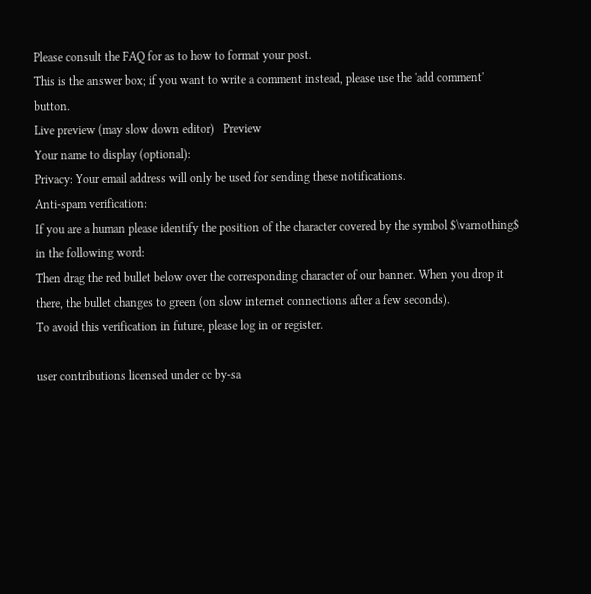Please consult the FAQ for as to how to format your post.
This is the answer box; if you want to write a comment instead, please use the 'add comment' button.
Live preview (may slow down editor)   Preview
Your name to display (optional):
Privacy: Your email address will only be used for sending these notifications.
Anti-spam verification:
If you are a human please identify the position of the character covered by the symbol $\varnothing$ in the following word:
Then drag the red bullet below over the corresponding character of our banner. When you drop it there, the bullet changes to green (on slow internet connections after a few seconds).
To avoid this verification in future, please log in or register.

user contributions licensed under cc by-sa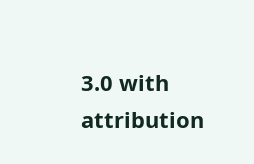3.0 with attribution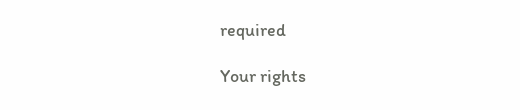required

Your rights